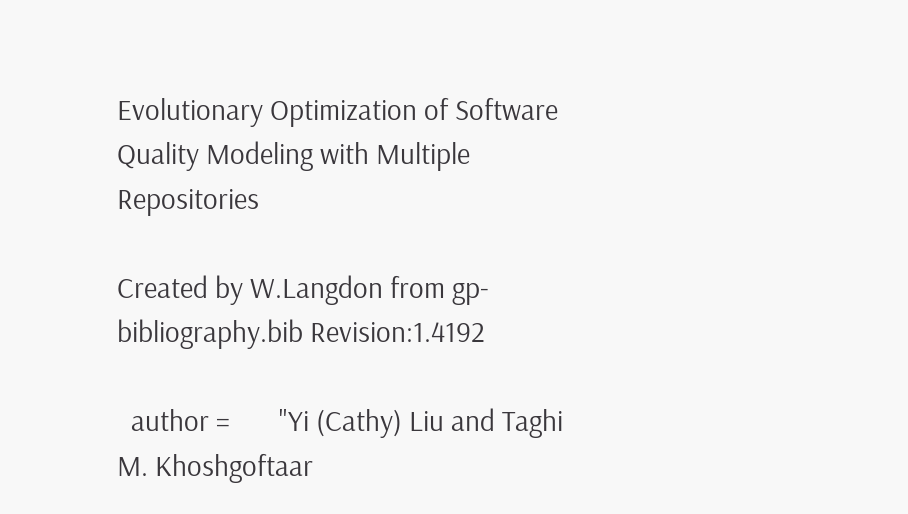Evolutionary Optimization of Software Quality Modeling with Multiple Repositories

Created by W.Langdon from gp-bibliography.bib Revision:1.4192

  author =       "Yi (Cathy) Liu and Taghi M. Khoshgoftaar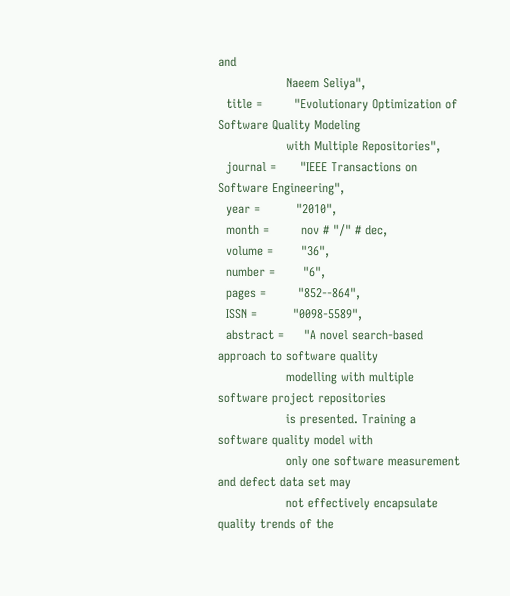and
                 Naeem Seliya",
  title =        "Evolutionary Optimization of Software Quality Modeling
                 with Multiple Repositories",
  journal =      "IEEE Transactions on Software Engineering",
  year =         "2010",
  month =        nov # "/" # dec,
  volume =       "36",
  number =       "6",
  pages =        "852--864",
  ISSN =         "0098-5589",
  abstract =     "A novel search-based approach to software quality
                 modelling with multiple software project repositories
                 is presented. Training a software quality model with
                 only one software measurement and defect data set may
                 not effectively encapsulate quality trends of the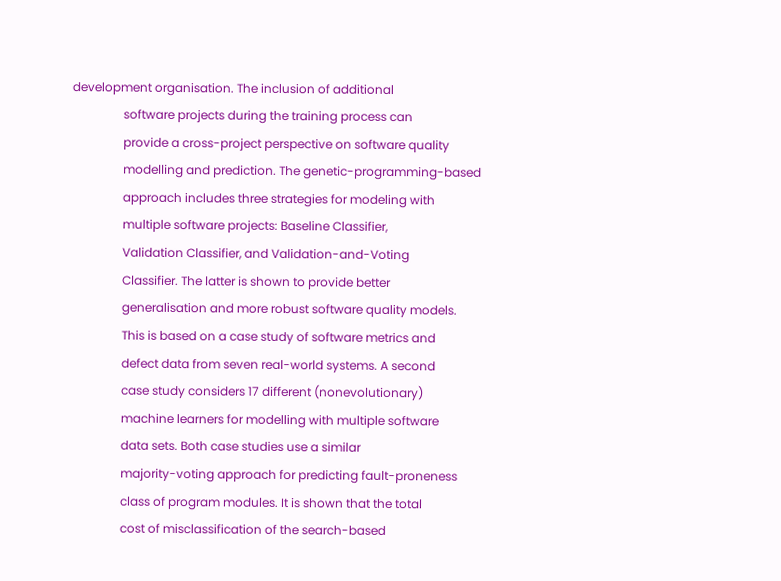development organisation. The inclusion of additional
                 software projects during the training process can
                 provide a cross-project perspective on software quality
                 modelling and prediction. The genetic-programming-based
                 approach includes three strategies for modeling with
                 multiple software projects: Baseline Classifier,
                 Validation Classifier, and Validation-and-Voting
                 Classifier. The latter is shown to provide better
                 generalisation and more robust software quality models.
                 This is based on a case study of software metrics and
                 defect data from seven real-world systems. A second
                 case study considers 17 different (nonevolutionary)
                 machine learners for modelling with multiple software
                 data sets. Both case studies use a similar
                 majority-voting approach for predicting fault-proneness
                 class of program modules. It is shown that the total
                 cost of misclassification of the search-based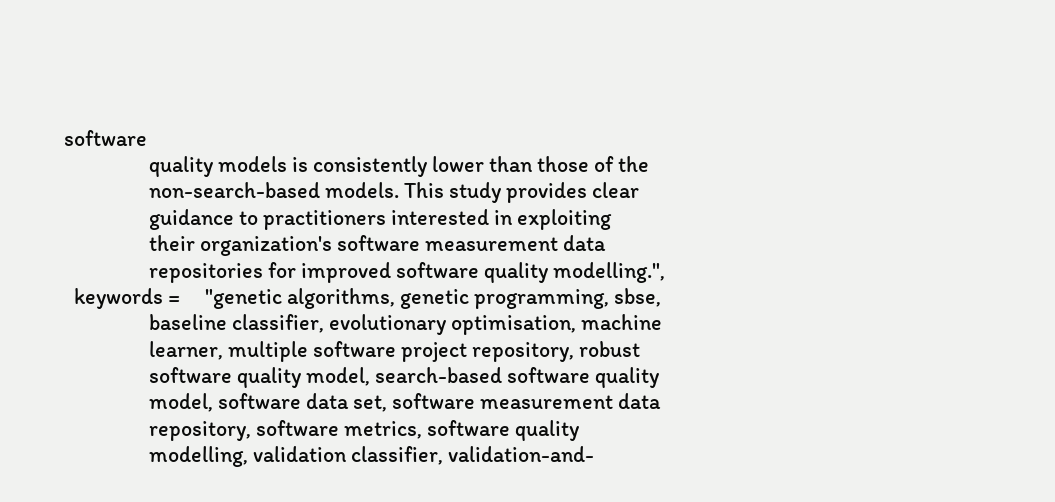software
                 quality models is consistently lower than those of the
                 non-search-based models. This study provides clear
                 guidance to practitioners interested in exploiting
                 their organization's software measurement data
                 repositories for improved software quality modelling.",
  keywords =     "genetic algorithms, genetic programming, sbse,
                 baseline classifier, evolutionary optimisation, machine
                 learner, multiple software project repository, robust
                 software quality model, search-based software quality
                 model, software data set, software measurement data
                 repository, software metrics, software quality
                 modelling, validation classifier, validation-and-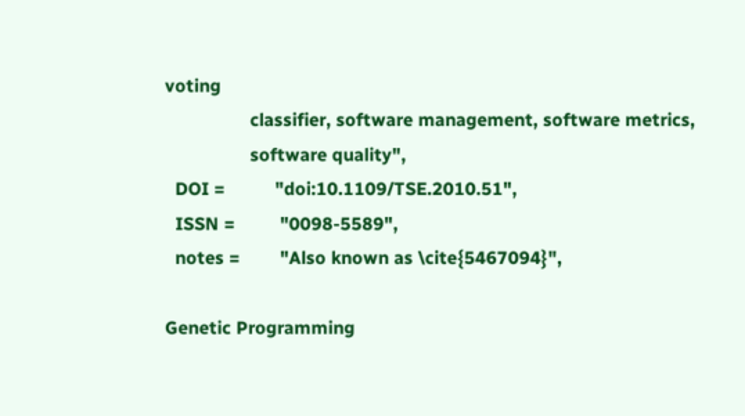voting
                 classifier, software management, software metrics,
                 software quality",
  DOI =          "doi:10.1109/TSE.2010.51",
  ISSN =         "0098-5589",
  notes =        "Also known as \cite{5467094}",

Genetic Programming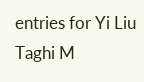entries for Yi Liu Taghi M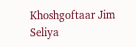Khoshgoftaar Jim Seliya